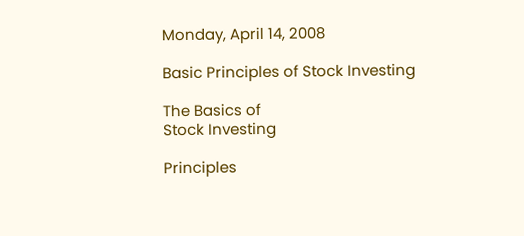Monday, April 14, 2008

Basic Principles of Stock Investing

The Basics of
Stock Investing

Principles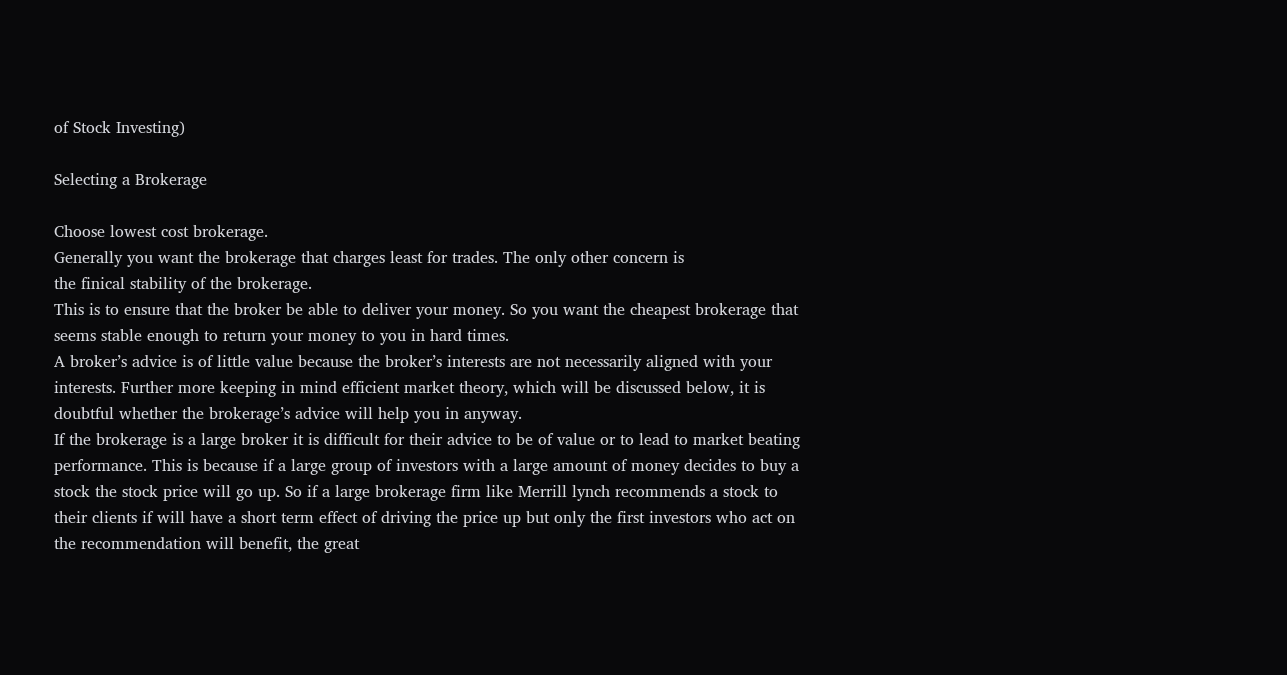of Stock Investing)

Selecting a Brokerage

Choose lowest cost brokerage.
Generally you want the brokerage that charges least for trades. The only other concern is
the finical stability of the brokerage.
This is to ensure that the broker be able to deliver your money. So you want the cheapest brokerage that seems stable enough to return your money to you in hard times.
A broker’s advice is of little value because the broker’s interests are not necessarily aligned with your interests. Further more keeping in mind efficient market theory, which will be discussed below, it is doubtful whether the brokerage’s advice will help you in anyway.
If the brokerage is a large broker it is difficult for their advice to be of value or to lead to market beating performance. This is because if a large group of investors with a large amount of money decides to buy a stock the stock price will go up. So if a large brokerage firm like Merrill lynch recommends a stock to their clients if will have a short term effect of driving the price up but only the first investors who act on the recommendation will benefit, the great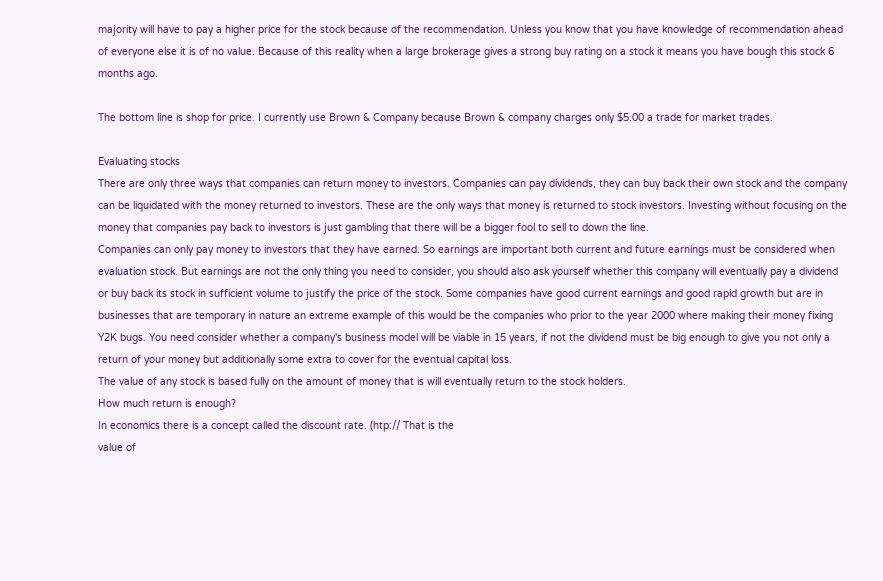majority will have to pay a higher price for the stock because of the recommendation. Unless you know that you have knowledge of recommendation ahead of everyone else it is of no value. Because of this reality when a large brokerage gives a strong buy rating on a stock it means you have bough this stock 6 months ago.

The bottom line is shop for price. I currently use Brown & Company because Brown & company charges only $5.00 a trade for market trades.

Evaluating stocks
There are only three ways that companies can return money to investors. Companies can pay dividends, they can buy back their own stock and the company can be liquidated with the money returned to investors. These are the only ways that money is returned to stock investors. Investing without focusing on the money that companies pay back to investors is just gambling that there will be a bigger fool to sell to down the line.
Companies can only pay money to investors that they have earned. So earnings are important both current and future earnings must be considered when evaluation stock. But earnings are not the only thing you need to consider, you should also ask yourself whether this company will eventually pay a dividend or buy back its stock in sufficient volume to justify the price of the stock. Some companies have good current earnings and good rapid growth but are in businesses that are temporary in nature an extreme example of this would be the companies who prior to the year 2000 where making their money fixing Y2K bugs. You need consider whether a company's business model will be viable in 15 years, if not the dividend must be big enough to give you not only a return of your money but additionally some extra to cover for the eventual capital loss.
The value of any stock is based fully on the amount of money that is will eventually return to the stock holders.
How much return is enough?
In economics there is a concept called the discount rate. (htp:// That is the
value of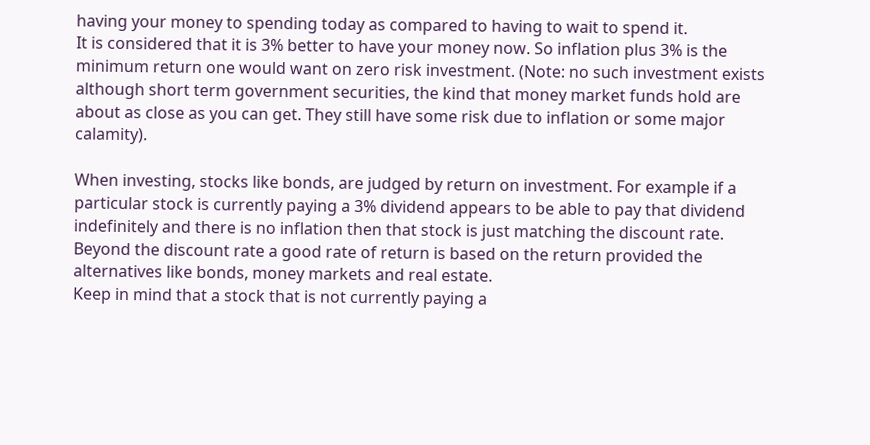having your money to spending today as compared to having to wait to spend it.
It is considered that it is 3% better to have your money now. So inflation plus 3% is the minimum return one would want on zero risk investment. (Note: no such investment exists although short term government securities, the kind that money market funds hold are about as close as you can get. They still have some risk due to inflation or some major calamity).

When investing, stocks like bonds, are judged by return on investment. For example if a particular stock is currently paying a 3% dividend appears to be able to pay that dividend indefinitely and there is no inflation then that stock is just matching the discount rate.
Beyond the discount rate a good rate of return is based on the return provided the alternatives like bonds, money markets and real estate.
Keep in mind that a stock that is not currently paying a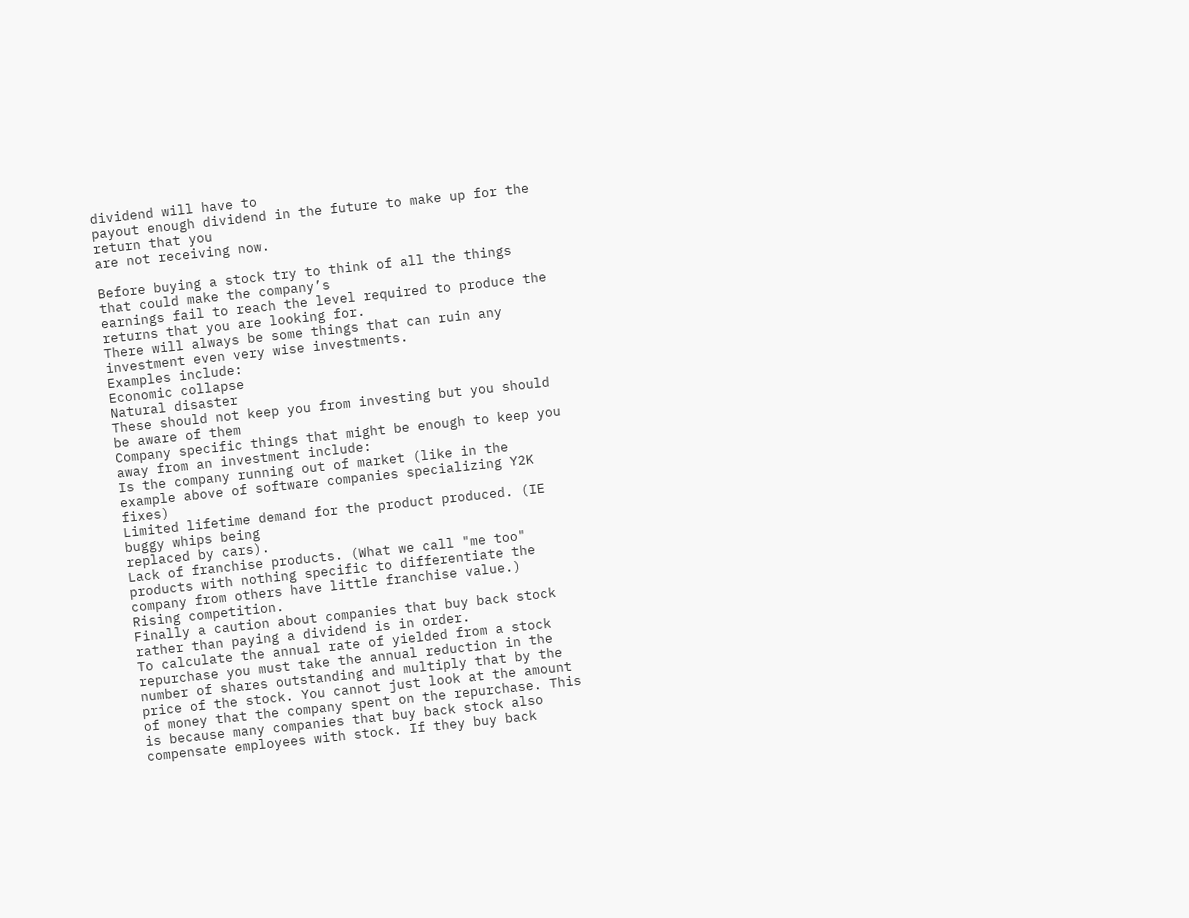dividend will have to
payout enough dividend in the future to make up for the return that you
are not receiving now.

Before buying a stock try to think of all the things that could make the company’s
earnings fail to reach the level required to produce the returns that you are looking for.
There will always be some things that can ruin any investment even very wise investments.
Examples include:
Economic collapse
Natural disaster
These should not keep you from investing but you should be aware of them
Company specific things that might be enough to keep you away from an investment include:
Is the company running out of market (like in the example above of software companies specializing Y2K fixes)
Limited lifetime demand for the product produced. (IE buggy whips being
replaced by cars).
Lack of franchise products. (What we call "me too" products with nothing specific to differentiate the company from others have little franchise value.)
Rising competition.
Finally a caution about companies that buy back stock rather than paying a dividend is in order.
To calculate the annual rate of yielded from a stock repurchase you must take the annual reduction in the number of shares outstanding and multiply that by the price of the stock. You cannot just look at the amount of money that the company spent on the repurchase. This is because many companies that buy back stock also compensate employees with stock. If they buy back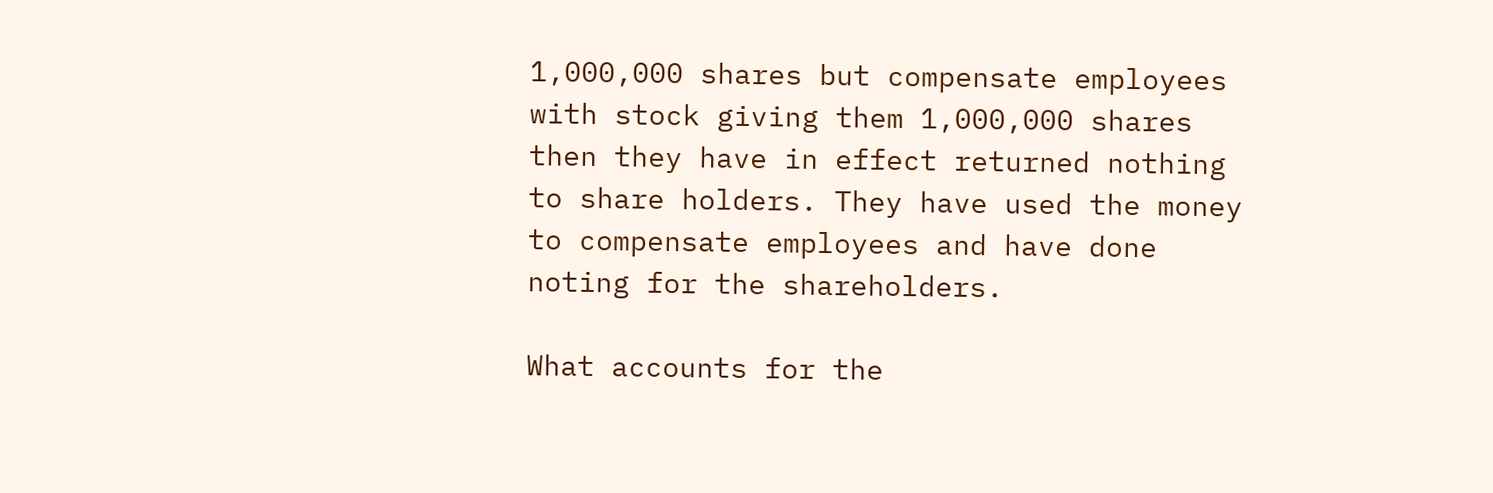1,000,000 shares but compensate employees with stock giving them 1,000,000 shares then they have in effect returned nothing to share holders. They have used the money to compensate employees and have done noting for the shareholders.

What accounts for the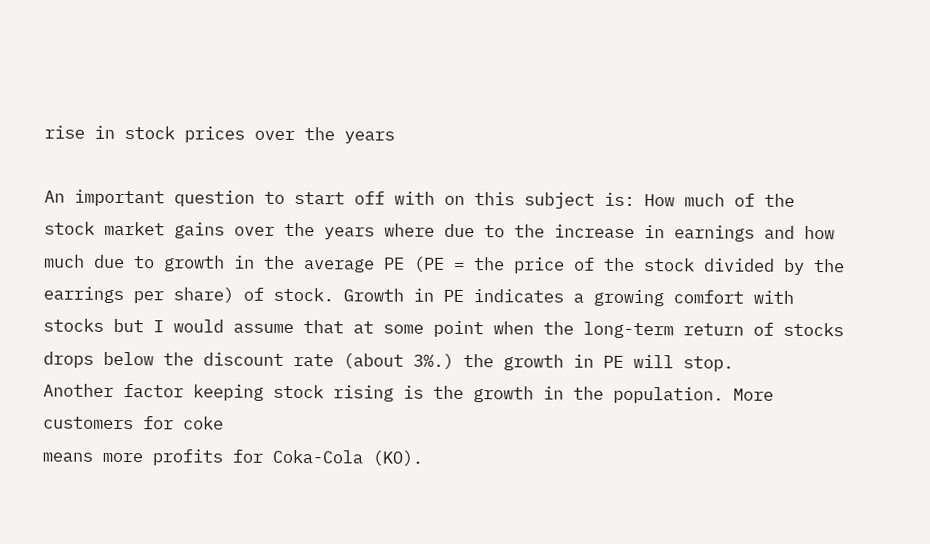rise in stock prices over the years

An important question to start off with on this subject is: How much of the stock market gains over the years where due to the increase in earnings and how much due to growth in the average PE (PE = the price of the stock divided by the earrings per share) of stock. Growth in PE indicates a growing comfort with stocks but I would assume that at some point when the long-term return of stocks drops below the discount rate (about 3%.) the growth in PE will stop.
Another factor keeping stock rising is the growth in the population. More customers for coke
means more profits for Coka-Cola (KO).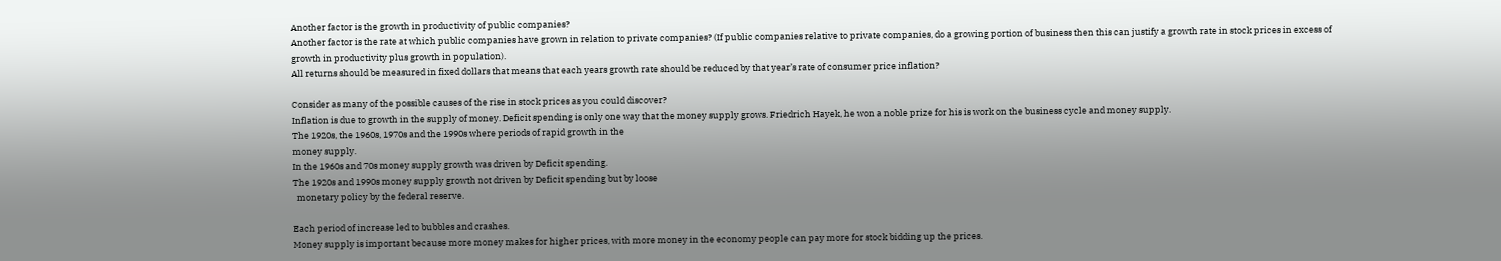Another factor is the growth in productivity of public companies?
Another factor is the rate at which public companies have grown in relation to private companies? (If public companies relative to private companies, do a growing portion of business then this can justify a growth rate in stock prices in excess of growth in productivity plus growth in population).
All returns should be measured in fixed dollars that means that each years growth rate should be reduced by that year’s rate of consumer price inflation?

Consider as many of the possible causes of the rise in stock prices as you could discover?
Inflation is due to growth in the supply of money. Deficit spending is only one way that the money supply grows. Friedrich Hayek, he won a noble prize for his is work on the business cycle and money supply.
The 1920s, the 1960s, 1970s and the 1990s where periods of rapid growth in the
money supply.
In the 1960s and 70s money supply growth was driven by Deficit spending.
The 1920s and 1990s money supply growth not driven by Deficit spending but by loose
  monetary policy by the federal reserve.

Each period of increase led to bubbles and crashes.
Money supply is important because more money makes for higher prices, with more money in the economy people can pay more for stock bidding up the prices.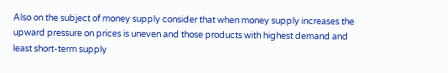Also on the subject of money supply consider that when money supply increases the upward pressure on prices is uneven and those products with highest demand and least short-term supply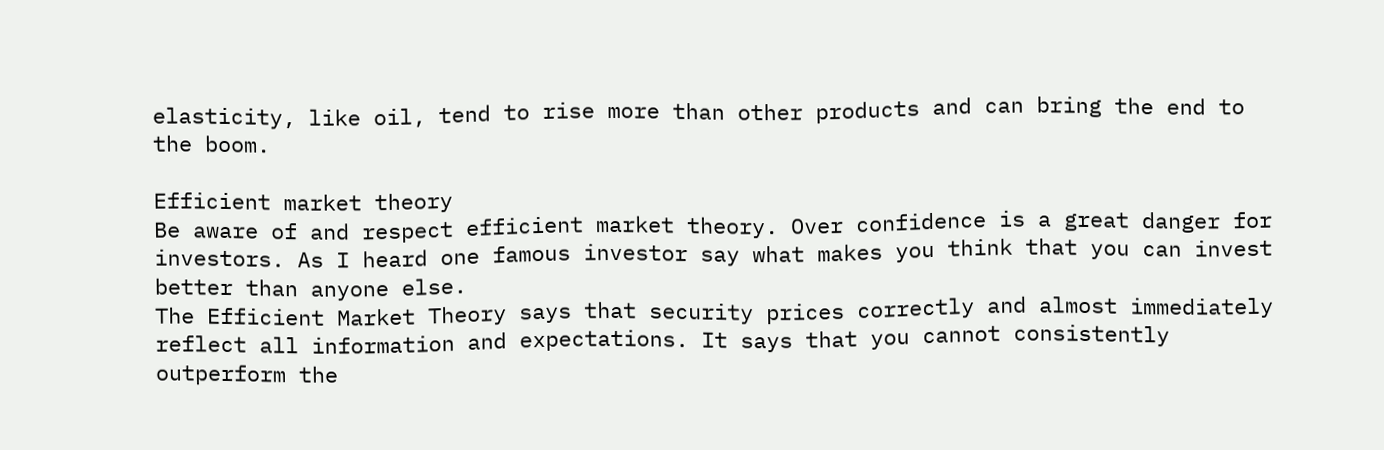elasticity, like oil, tend to rise more than other products and can bring the end to the boom.

Efficient market theory
Be aware of and respect efficient market theory. Over confidence is a great danger for investors. As I heard one famous investor say what makes you think that you can invest better than anyone else.
The Efficient Market Theory says that security prices correctly and almost immediately reflect all information and expectations. It says that you cannot consistently outperform the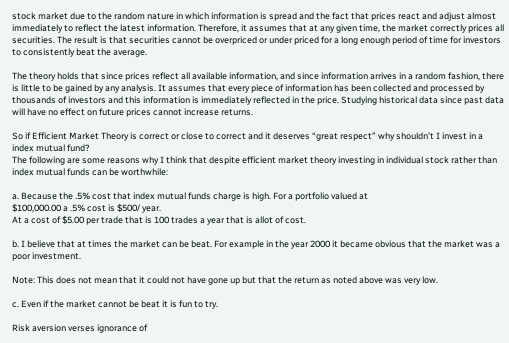stock market due to the random nature in which information is spread and the fact that prices react and adjust almost immediately to reflect the latest information. Therefore, it assumes that at any given time, the market correctly prices all securities. The result is that securities cannot be overpriced or under priced for a long enough period of time for investors to consistently beat the average.

The theory holds that since prices reflect all available information, and since information arrives in a random fashion, there is little to be gained by any analysis. It assumes that every piece of information has been collected and processed by thousands of investors and this information is immediately reflected in the price. Studying historical data since past data will have no effect on future prices cannot increase returns.

So if Efficient Market Theory is correct or close to correct and it deserves “great respect” why shouldn’t I invest in a index mutual fund?
The following are some reasons why I think that despite efficient market theory investing in individual stock rather than index mutual funds can be worthwhile:

a. Because the .5% cost that index mutual funds charge is high. For a portfolio valued at
$100,000.00 a .5% cost is $500/ year.
At a cost of $5.00 per trade that is 100 trades a year that is allot of cost.

b. I believe that at times the market can be beat. For example in the year 2000 it became obvious that the market was a poor investment.

Note: This does not mean that it could not have gone up but that the return as noted above was very low.

c. Even if the market cannot be beat it is fun to try.

Risk aversion verses ignorance of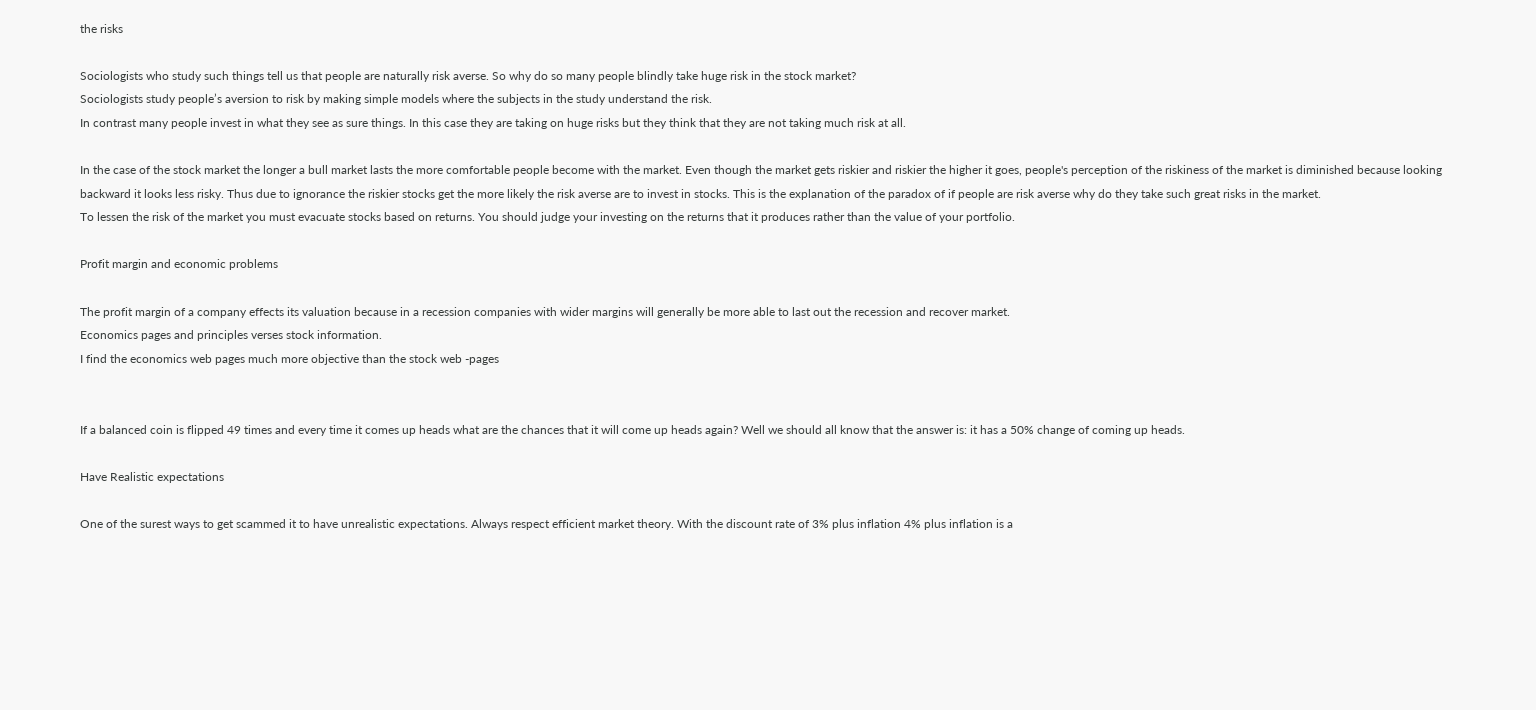the risks

Sociologists who study such things tell us that people are naturally risk averse. So why do so many people blindly take huge risk in the stock market?
Sociologists study people’s aversion to risk by making simple models where the subjects in the study understand the risk.
In contrast many people invest in what they see as sure things. In this case they are taking on huge risks but they think that they are not taking much risk at all.

In the case of the stock market the longer a bull market lasts the more comfortable people become with the market. Even though the market gets riskier and riskier the higher it goes, people's perception of the riskiness of the market is diminished because looking backward it looks less risky. Thus due to ignorance the riskier stocks get the more likely the risk averse are to invest in stocks. This is the explanation of the paradox of if people are risk averse why do they take such great risks in the market.
To lessen the risk of the market you must evacuate stocks based on returns. You should judge your investing on the returns that it produces rather than the value of your portfolio.

Profit margin and economic problems

The profit margin of a company effects its valuation because in a recession companies with wider margins will generally be more able to last out the recession and recover market.
Economics pages and principles verses stock information.
I find the economics web pages much more objective than the stock web -pages


If a balanced coin is flipped 49 times and every time it comes up heads what are the chances that it will come up heads again? Well we should all know that the answer is: it has a 50% change of coming up heads.

Have Realistic expectations

One of the surest ways to get scammed it to have unrealistic expectations. Always respect efficient market theory. With the discount rate of 3% plus inflation 4% plus inflation is a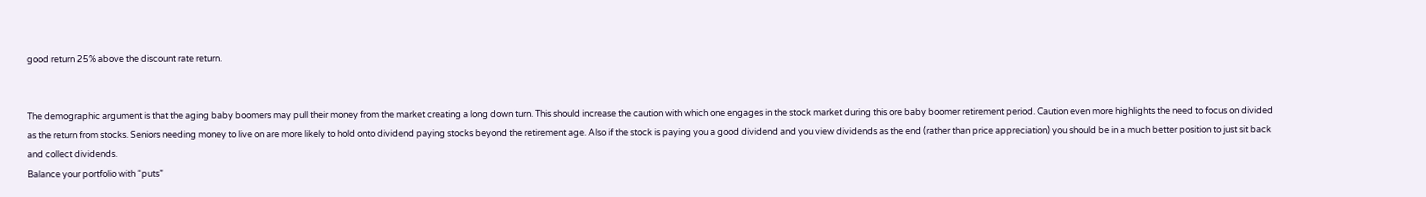good return 25% above the discount rate return.


The demographic argument is that the aging baby boomers may pull their money from the market creating a long down turn. This should increase the caution with which one engages in the stock market during this ore baby boomer retirement period. Caution even more highlights the need to focus on divided as the return from stocks. Seniors needing money to live on are more likely to hold onto dividend paying stocks beyond the retirement age. Also if the stock is paying you a good dividend and you view dividends as the end (rather than price appreciation) you should be in a much better position to just sit back and collect dividends.
Balance your portfolio with “puts”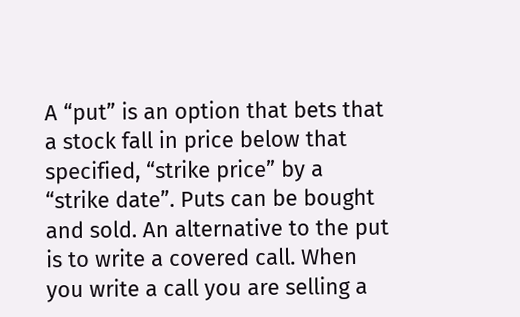A “put” is an option that bets that a stock fall in price below that specified, “strike price” by a “strike date”. Puts can be bought and sold. An alternative to the put is to write a covered call. When you write a call you are selling a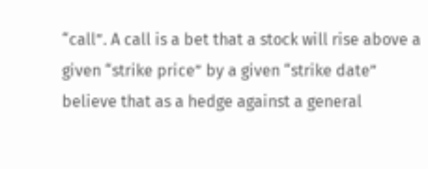“call”. A call is a bet that a stock will rise above a given “strike price” by a given “strike date”
believe that as a hedge against a general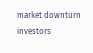market downturn investors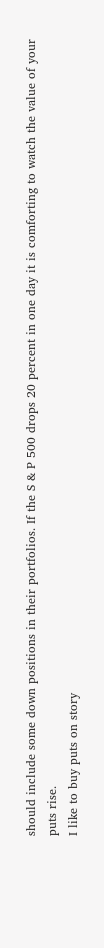should include some down positions in their portfolios. If the S & P 500 drops 20 percent in one day it is comforting to watch the value of your puts rise.
I like to buy puts on story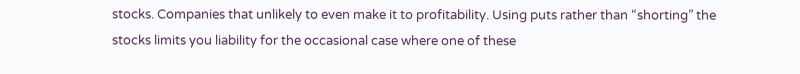stocks. Companies that unlikely to even make it to profitability. Using puts rather than “shorting” the stocks limits you liability for the occasional case where one of these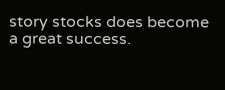story stocks does become a great success.